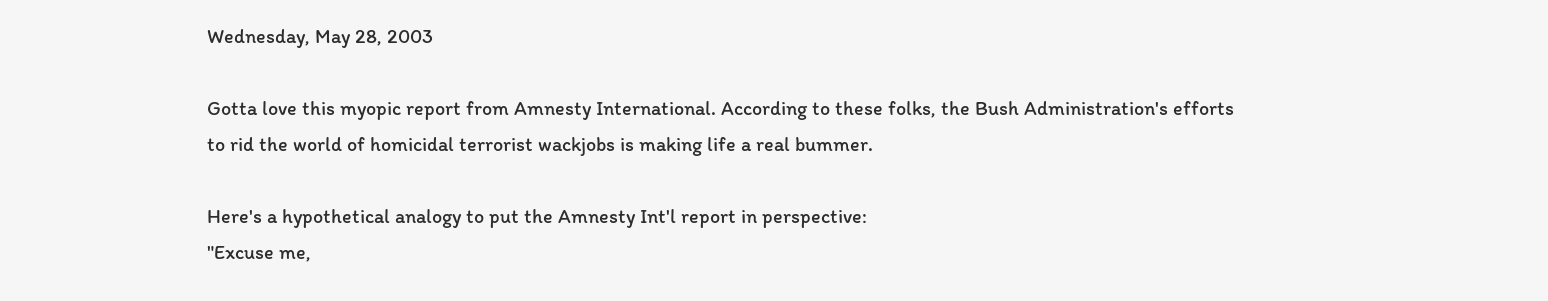Wednesday, May 28, 2003

Gotta love this myopic report from Amnesty International. According to these folks, the Bush Administration's efforts to rid the world of homicidal terrorist wackjobs is making life a real bummer.

Here's a hypothetical analogy to put the Amnesty Int'l report in perspective:
"Excuse me,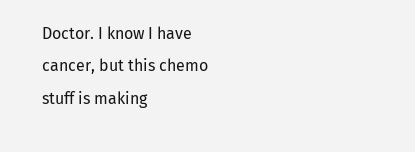Doctor. I know I have cancer, but this chemo stuff is making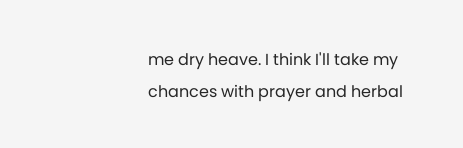me dry heave. I think I'll take my chances with prayer and herbal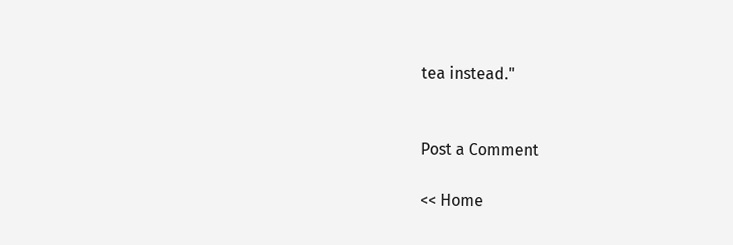tea instead."


Post a Comment

<< Home